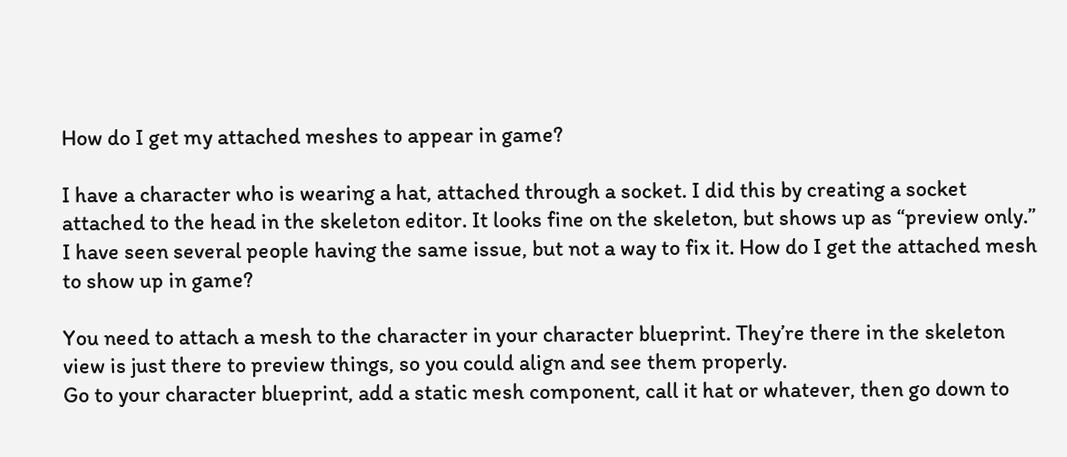How do I get my attached meshes to appear in game?

I have a character who is wearing a hat, attached through a socket. I did this by creating a socket attached to the head in the skeleton editor. It looks fine on the skeleton, but shows up as “preview only.” I have seen several people having the same issue, but not a way to fix it. How do I get the attached mesh to show up in game?

You need to attach a mesh to the character in your character blueprint. They’re there in the skeleton view is just there to preview things, so you could align and see them properly.
Go to your character blueprint, add a static mesh component, call it hat or whatever, then go down to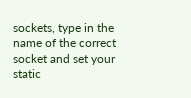sockets, type in the name of the correct socket and set your static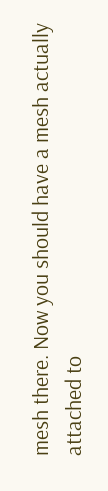mesh there. Now you should have a mesh actually attached to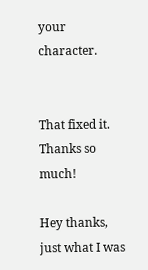your character.


That fixed it. Thanks so much!

Hey thanks, just what I was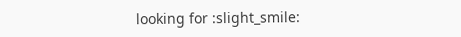looking for :slight_smile: